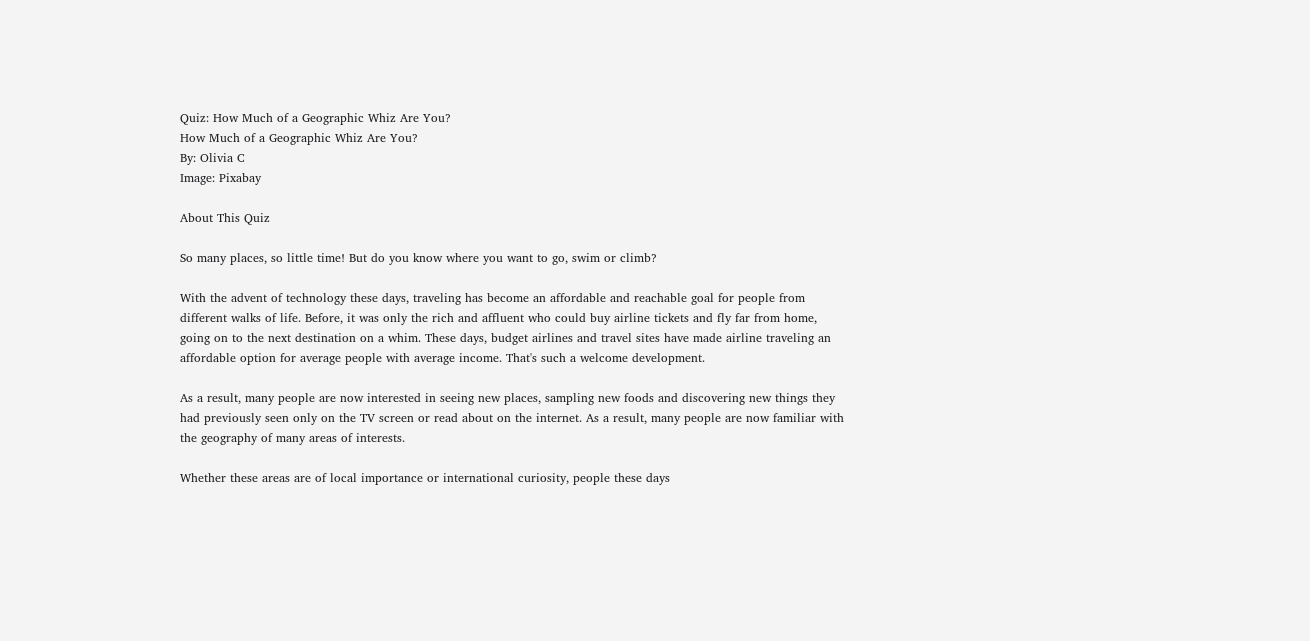Quiz: How Much of a Geographic Whiz Are You?
How Much of a Geographic Whiz Are You?
By: Olivia C
Image: Pixabay

About This Quiz

So many places, so little time! But do you know where you want to go, swim or climb?

With the advent of technology these days, traveling has become an affordable and reachable goal for people from different walks of life. Before, it was only the rich and affluent who could buy airline tickets and fly far from home, going on to the next destination on a whim. These days, budget airlines and travel sites have made airline traveling an affordable option for average people with average income. That's such a welcome development.

As a result, many people are now interested in seeing new places, sampling new foods and discovering new things they had previously seen only on the TV screen or read about on the internet. As a result, many people are now familiar with the geography of many areas of interests.

Whether these areas are of local importance or international curiosity, people these days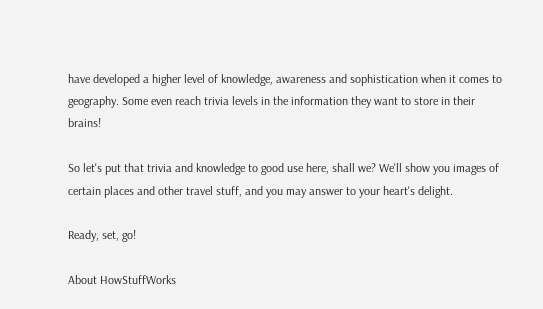have developed a higher level of knowledge, awareness and sophistication when it comes to geography. Some even reach trivia levels in the information they want to store in their brains!

So let's put that trivia and knowledge to good use here, shall we? We'll show you images of certain places and other travel stuff, and you may answer to your heart's delight.

Ready, set, go!

About HowStuffWorks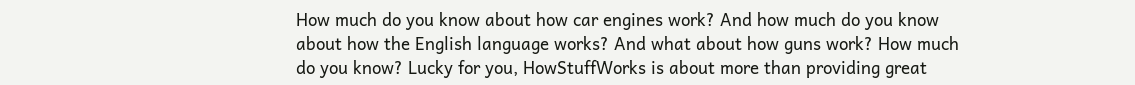How much do you know about how car engines work? And how much do you know about how the English language works? And what about how guns work? How much do you know? Lucky for you, HowStuffWorks is about more than providing great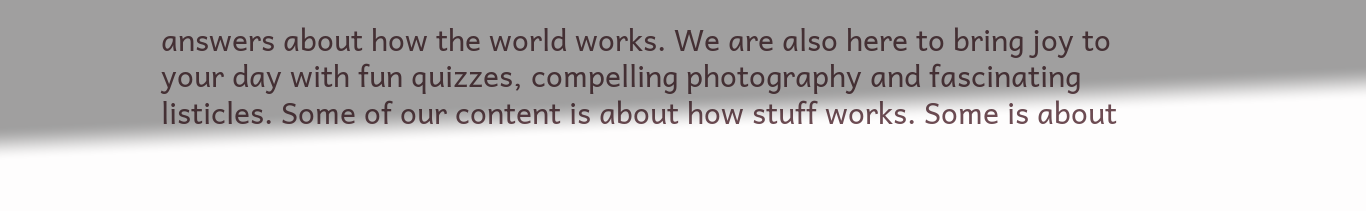answers about how the world works. We are also here to bring joy to your day with fun quizzes, compelling photography and fascinating listicles. Some of our content is about how stuff works. Some is about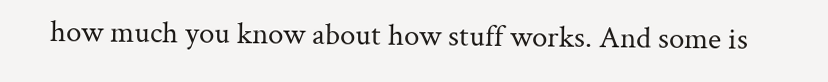how much you know about how stuff works. And some is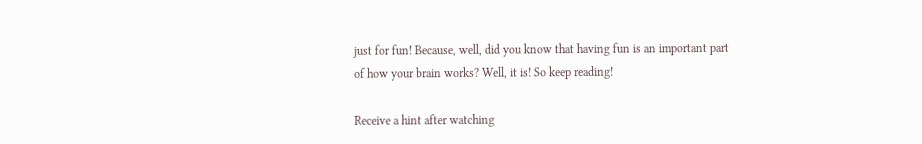just for fun! Because, well, did you know that having fun is an important part of how your brain works? Well, it is! So keep reading!

Receive a hint after watching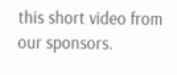this short video from our sponsors.